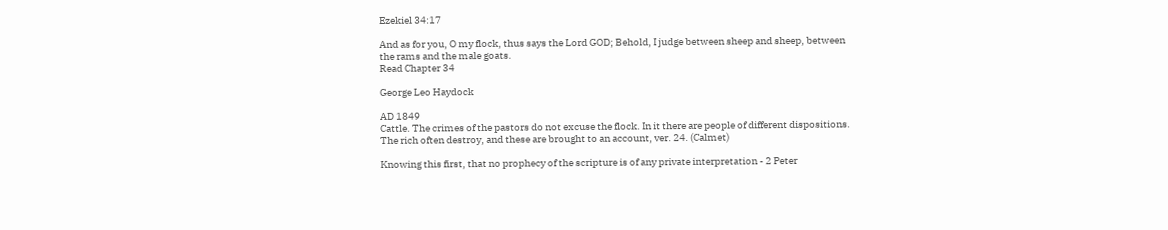Ezekiel 34:17

And as for you, O my flock, thus says the Lord GOD; Behold, I judge between sheep and sheep, between the rams and the male goats.
Read Chapter 34

George Leo Haydock

AD 1849
Cattle. The crimes of the pastors do not excuse the flock. In it there are people of different dispositions. The rich often destroy, and these are brought to an account, ver. 24. (Calmet)

Knowing this first, that no prophecy of the scripture is of any private interpretation - 2 Peter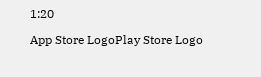1:20

App Store LogoPlay Store Logo